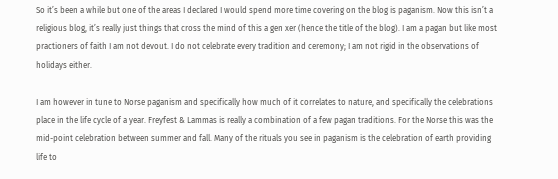So it’s been a while but one of the areas I declared I would spend more time covering on the blog is paganism. Now this isn’t a religious blog, it’s really just things that cross the mind of this a gen xer (hence the title of the blog). I am a pagan but like most practioners of faith I am not devout. I do not celebrate every tradition and ceremony; I am not rigid in the observations of holidays either.

I am however in tune to Norse paganism and specifically how much of it correlates to nature, and specifically the celebrations place in the life cycle of a year. Freyfest & Lammas is really a combination of a few pagan traditions. For the Norse this was the mid-point celebration between summer and fall. Many of the rituals you see in paganism is the celebration of earth providing life to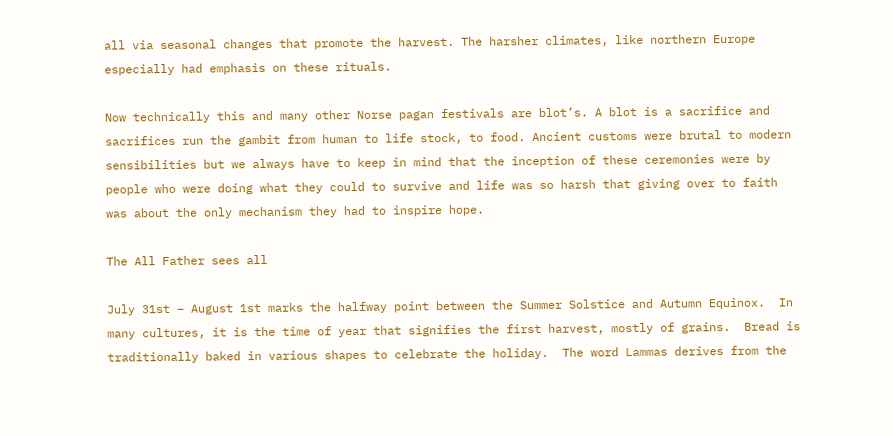all via seasonal changes that promote the harvest. The harsher climates, like northern Europe especially had emphasis on these rituals.

Now technically this and many other Norse pagan festivals are blot’s. A blot is a sacrifice and sacrifices run the gambit from human to life stock, to food. Ancient customs were brutal to modern sensibilities but we always have to keep in mind that the inception of these ceremonies were by people who were doing what they could to survive and life was so harsh that giving over to faith was about the only mechanism they had to inspire hope.

The All Father sees all

July 31st – August 1st marks the halfway point between the Summer Solstice and Autumn Equinox.  In many cultures, it is the time of year that signifies the first harvest, mostly of grains.  Bread is traditionally baked in various shapes to celebrate the holiday.  The word Lammas derives from the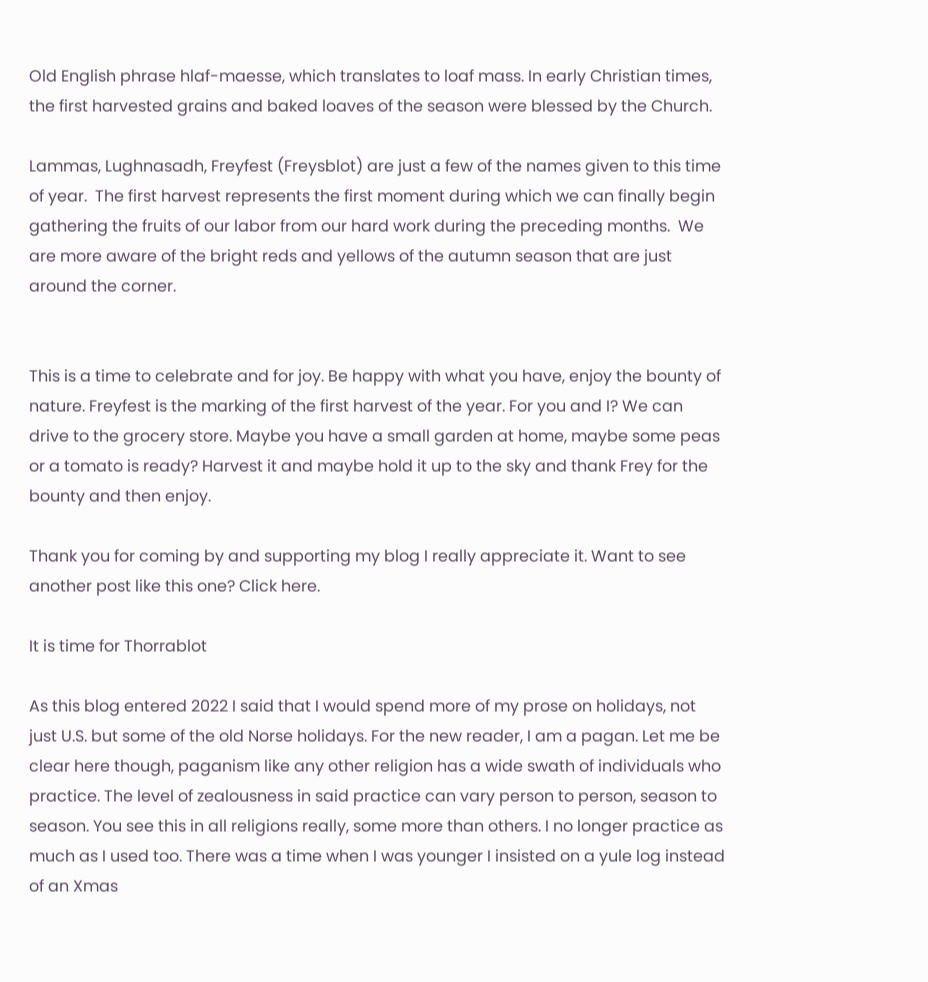Old English phrase hlaf-maesse, which translates to loaf mass. In early Christian times, the first harvested grains and baked loaves of the season were blessed by the Church.

Lammas, Lughnasadh, Freyfest (Freysblot) are just a few of the names given to this time of year.  The first harvest represents the first moment during which we can finally begin gathering the fruits of our labor from our hard work during the preceding months.  We are more aware of the bright reds and yellows of the autumn season that are just around the corner.


This is a time to celebrate and for joy. Be happy with what you have, enjoy the bounty of nature. Freyfest is the marking of the first harvest of the year. For you and I? We can drive to the grocery store. Maybe you have a small garden at home, maybe some peas or a tomato is ready? Harvest it and maybe hold it up to the sky and thank Frey for the bounty and then enjoy.

Thank you for coming by and supporting my blog I really appreciate it. Want to see another post like this one? Click here.

It is time for Thorrablot

As this blog entered 2022 I said that I would spend more of my prose on holidays, not just U.S. but some of the old Norse holidays. For the new reader, I am a pagan. Let me be clear here though, paganism like any other religion has a wide swath of individuals who practice. The level of zealousness in said practice can vary person to person, season to season. You see this in all religions really, some more than others. I no longer practice as much as I used too. There was a time when I was younger I insisted on a yule log instead of an Xmas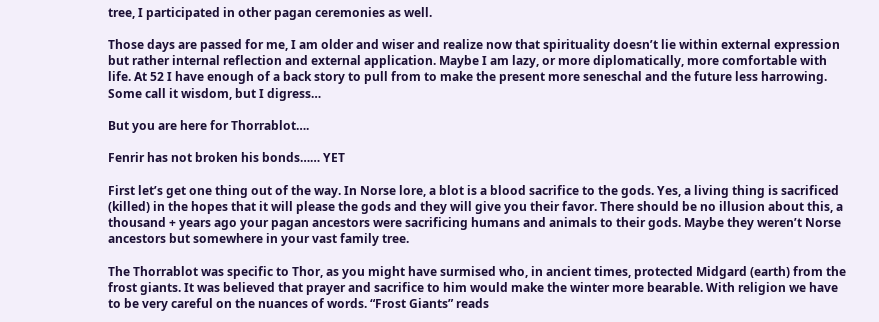tree, I participated in other pagan ceremonies as well.

Those days are passed for me, I am older and wiser and realize now that spirituality doesn’t lie within external expression but rather internal reflection and external application. Maybe I am lazy, or more diplomatically, more comfortable with life. At 52 I have enough of a back story to pull from to make the present more seneschal and the future less harrowing. Some call it wisdom, but I digress…

But you are here for Thorrablot….

Fenrir has not broken his bonds…… YET

First let’s get one thing out of the way. In Norse lore, a blot is a blood sacrifice to the gods. Yes, a living thing is sacrificed (killed) in the hopes that it will please the gods and they will give you their favor. There should be no illusion about this, a thousand + years ago your pagan ancestors were sacrificing humans and animals to their gods. Maybe they weren’t Norse ancestors but somewhere in your vast family tree.

The Thorrablot was specific to Thor, as you might have surmised who, in ancient times, protected Midgard (earth) from the frost giants. It was believed that prayer and sacrifice to him would make the winter more bearable. With religion we have to be very careful on the nuances of words. “Frost Giants” reads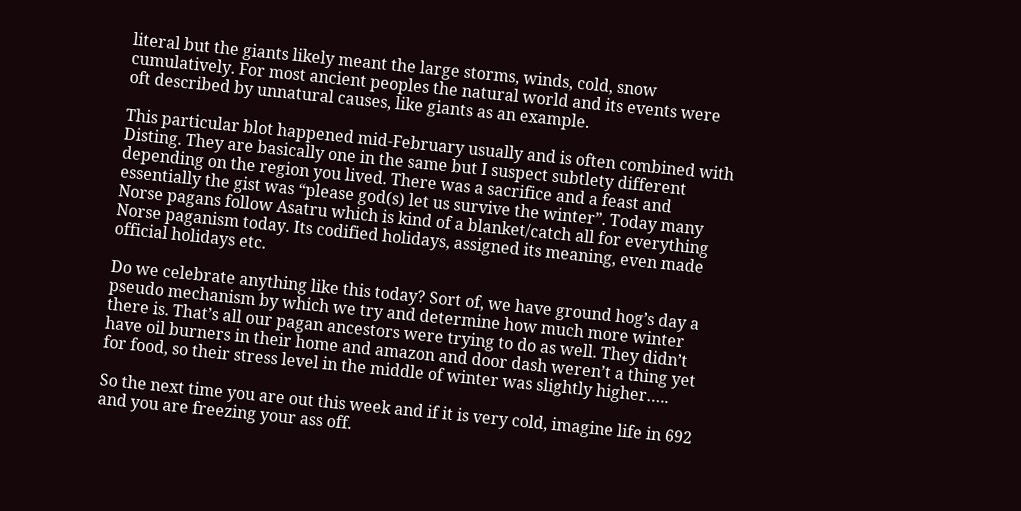literal but the giants likely meant the large storms, winds, cold, snow cumulatively. For most ancient peoples the natural world and its events were oft described by unnatural causes, like giants as an example.

This particular blot happened mid-February usually and is often combined with Disting. They are basically one in the same but I suspect subtlety different depending on the region you lived. There was a sacrifice and a feast and essentially the gist was “please god(s) let us survive the winter”. Today many Norse pagans follow Asatru which is kind of a blanket/catch all for everything Norse paganism today. Its codified holidays, assigned its meaning, even made official holidays etc.

Do we celebrate anything like this today? Sort of, we have ground hog’s day a pseudo mechanism by which we try and determine how much more winter there is. That’s all our pagan ancestors were trying to do as well. They didn’t have oil burners in their home and amazon and door dash weren’t a thing yet for food, so their stress level in the middle of winter was slightly higher…..

So the next time you are out this week and if it is very cold, imagine life in 692 and you are freezing your ass off.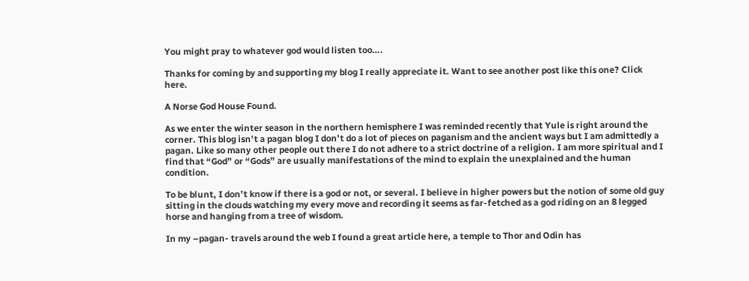You might pray to whatever god would listen too….

Thanks for coming by and supporting my blog I really appreciate it. Want to see another post like this one? Click here.

A Norse God House Found.

As we enter the winter season in the northern hemisphere I was reminded recently that Yule is right around the corner. This blog isn’t a pagan blog I don’t do a lot of pieces on paganism and the ancient ways but I am admittedly a pagan. Like so many other people out there I do not adhere to a strict doctrine of a religion. I am more spiritual and I find that “God” or “Gods” are usually manifestations of the mind to explain the unexplained and the human condition.

To be blunt, I don’t know if there is a god or not, or several. I believe in higher powers but the notion of some old guy sitting in the clouds watching my every move and recording it seems as far-fetched as a god riding on an 8 legged horse and hanging from a tree of wisdom.

In my –pagan- travels around the web I found a great article here, a temple to Thor and Odin has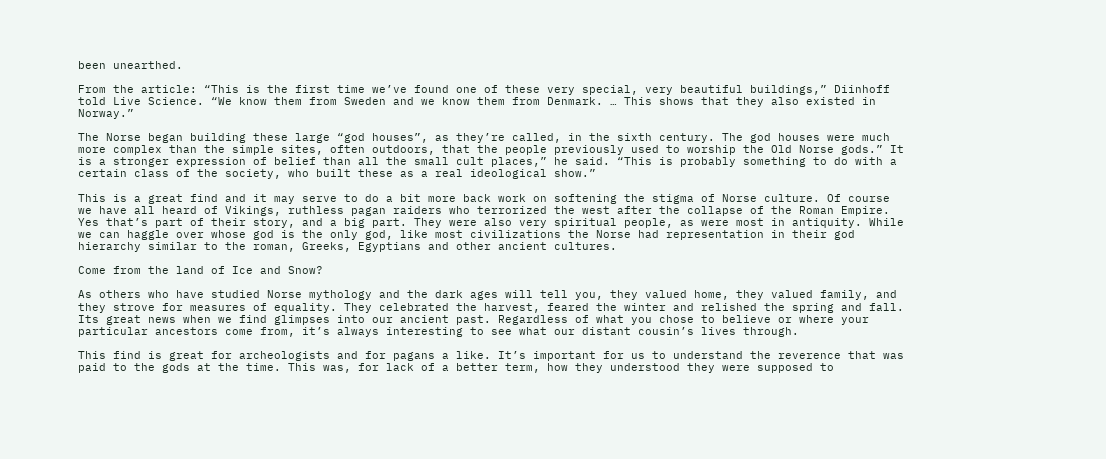been unearthed.

From the article: “This is the first time we’ve found one of these very special, very beautiful buildings,” Diinhoff told Live Science. “We know them from Sweden and we know them from Denmark. … This shows that they also existed in Norway.”

The Norse began building these large “god houses”, as they’re called, in the sixth century. The god houses were much more complex than the simple sites, often outdoors, that the people previously used to worship the Old Norse gods.” It is a stronger expression of belief than all the small cult places,” he said. “This is probably something to do with a certain class of the society, who built these as a real ideological show.”

This is a great find and it may serve to do a bit more back work on softening the stigma of Norse culture. Of course we have all heard of Vikings, ruthless pagan raiders who terrorized the west after the collapse of the Roman Empire. Yes that’s part of their story, and a big part. They were also very spiritual people, as were most in antiquity. While we can haggle over whose god is the only god, like most civilizations the Norse had representation in their god hierarchy similar to the roman, Greeks, Egyptians and other ancient cultures.

Come from the land of Ice and Snow?

As others who have studied Norse mythology and the dark ages will tell you, they valued home, they valued family, and they strove for measures of equality. They celebrated the harvest, feared the winter and relished the spring and fall. Its great news when we find glimpses into our ancient past. Regardless of what you chose to believe or where your particular ancestors come from, it’s always interesting to see what our distant cousin’s lives through.

This find is great for archeologists and for pagans a like. It’s important for us to understand the reverence that was paid to the gods at the time. This was, for lack of a better term, how they understood they were supposed to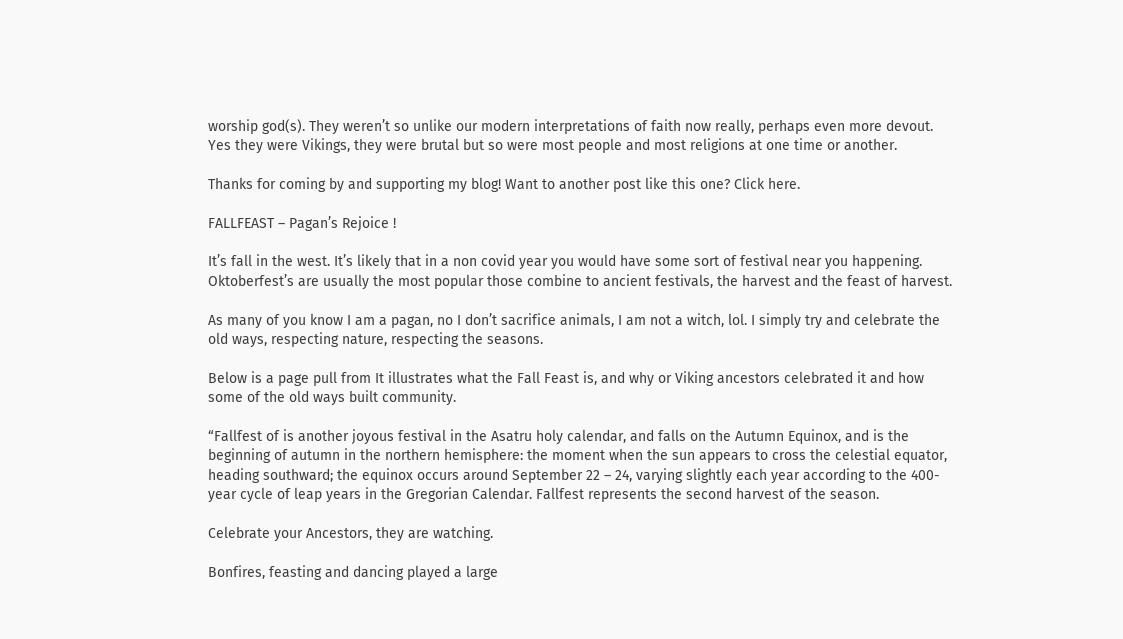worship god(s). They weren’t so unlike our modern interpretations of faith now really, perhaps even more devout. Yes they were Vikings, they were brutal but so were most people and most religions at one time or another.

Thanks for coming by and supporting my blog! Want to another post like this one? Click here.

FALLFEAST – Pagan’s Rejoice !

It’s fall in the west. It’s likely that in a non covid year you would have some sort of festival near you happening. Oktoberfest’s are usually the most popular those combine to ancient festivals, the harvest and the feast of harvest.

As many of you know I am a pagan, no I don’t sacrifice animals, I am not a witch, lol. I simply try and celebrate the old ways, respecting nature, respecting the seasons.

Below is a page pull from It illustrates what the Fall Feast is, and why or Viking ancestors celebrated it and how some of the old ways built community.

“Fallfest of is another joyous festival in the Asatru holy calendar, and falls on the Autumn Equinox, and is the beginning of autumn in the northern hemisphere: the moment when the sun appears to cross the celestial equator, heading southward; the equinox occurs around September 22 – 24, varying slightly each year according to the 400-year cycle of leap years in the Gregorian Calendar. Fallfest represents the second harvest of the season.

Celebrate your Ancestors, they are watching.

Bonfires, feasting and dancing played a large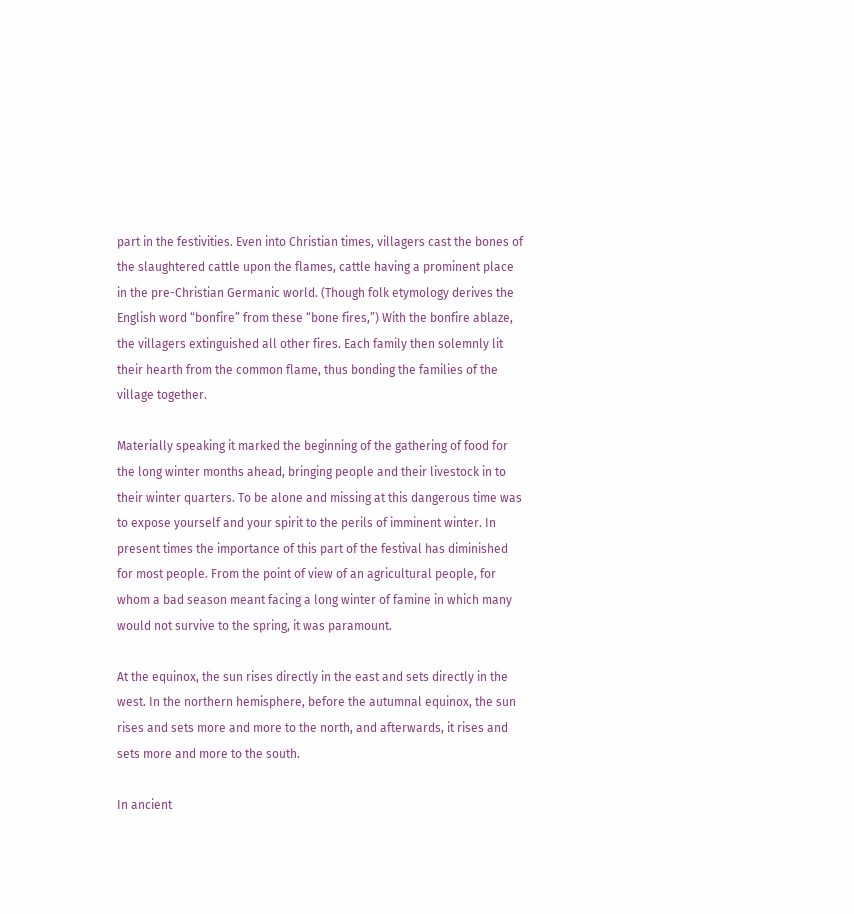part in the festivities. Even into Christian times, villagers cast the bones of the slaughtered cattle upon the flames, cattle having a prominent place in the pre-Christian Germanic world. (Though folk etymology derives the English word “bonfire” from these “bone fires,”) With the bonfire ablaze, the villagers extinguished all other fires. Each family then solemnly lit their hearth from the common flame, thus bonding the families of the village together.

Materially speaking it marked the beginning of the gathering of food for the long winter months ahead, bringing people and their livestock in to their winter quarters. To be alone and missing at this dangerous time was to expose yourself and your spirit to the perils of imminent winter. In present times the importance of this part of the festival has diminished for most people. From the point of view of an agricultural people, for whom a bad season meant facing a long winter of famine in which many would not survive to the spring, it was paramount.

At the equinox, the sun rises directly in the east and sets directly in the west. In the northern hemisphere, before the autumnal equinox, the sun rises and sets more and more to the north, and afterwards, it rises and sets more and more to the south.

In ancient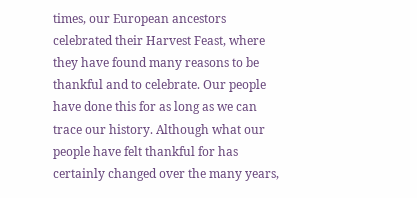times, our European ancestors celebrated their Harvest Feast, where they have found many reasons to be thankful and to celebrate. Our people have done this for as long as we can trace our history. Although what our people have felt thankful for has certainly changed over the many years,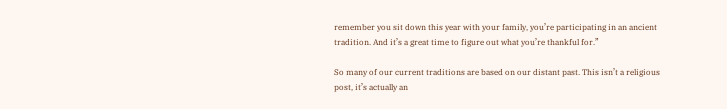remember you sit down this year with your family, you’re participating in an ancient tradition. And it’s a great time to figure out what you’re thankful for.”

So many of our current traditions are based on our distant past. This isn’t a religious post, it’s actually an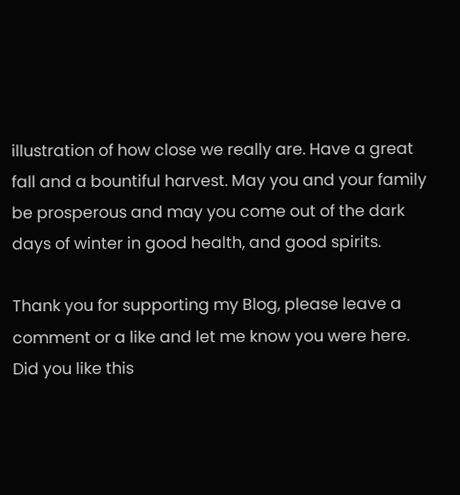illustration of how close we really are. Have a great fall and a bountiful harvest. May you and your family be prosperous and may you come out of the dark days of winter in good health, and good spirits.

Thank you for supporting my Blog, please leave a comment or a like and let me know you were here. Did you like this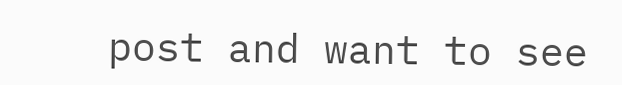post and want to see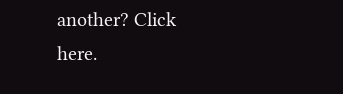another? Click here.